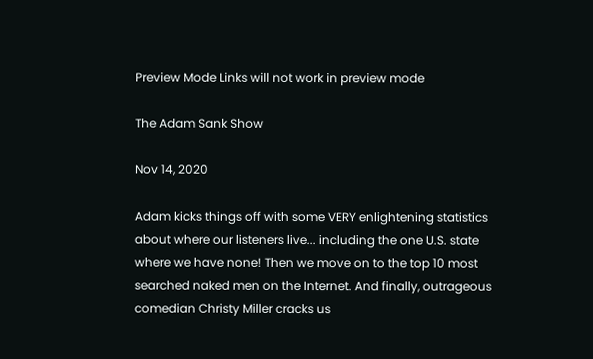Preview Mode Links will not work in preview mode

The Adam Sank Show

Nov 14, 2020

Adam kicks things off with some VERY enlightening statistics about where our listeners live... including the one U.S. state where we have none! Then we move on to the top 10 most searched naked men on the Internet. And finally, outrageous comedian Christy Miller cracks us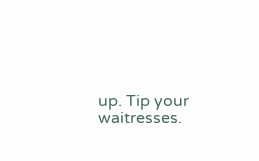up. Tip your waitresses.